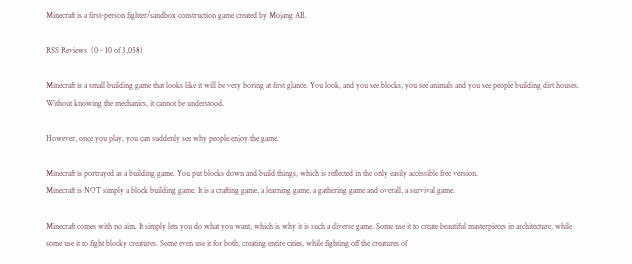Minecraft is a first-person fighter/sandbox construction game created by Mojang AB.

RSS Reviews  (0 - 10 of 3,058)

Minecraft is a small building game that looks like it will be very boring at first glance. You look, and you see blocks, you see animals and you see people building dirt houses. Without knowing the mechanics, it cannot be understood.

However, once you play, you can suddenly see why people enjoy the game.

Minecraft is portrayed as a building game. You put blocks down and build things, which is reflected in the only easily accessible free version.
Minecraft is NOT simply a block building game. It is a crafting game, a learning game, a gathering game and overall, a survival game.

Minecraft comes with no aim. It simply lets you do what you want, which is why it is such a diverse game. Some use it to create beautiful masterpieces in architecture, while some use it to fight blocky creatures. Some even use it for both, creating entire cities, while fighting off the creatures of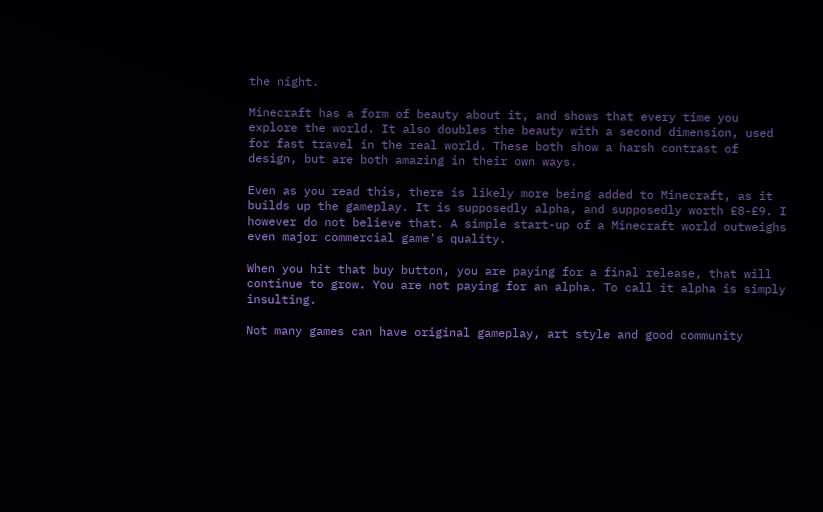the night.

Minecraft has a form of beauty about it, and shows that every time you explore the world. It also doubles the beauty with a second dimension, used for fast travel in the real world. These both show a harsh contrast of design, but are both amazing in their own ways.

Even as you read this, there is likely more being added to Minecraft, as it builds up the gameplay. It is supposedly alpha, and supposedly worth £8-£9. I however do not believe that. A simple start-up of a Minecraft world outweighs even major commercial game's quality.

When you hit that buy button, you are paying for a final release, that will continue to grow. You are not paying for an alpha. To call it alpha is simply insulting.

Not many games can have original gameplay, art style and good community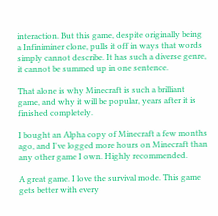interaction. But this game, despite originally being a Infiniminer clone, pulls it off in ways that words simply cannot describe. It has such a diverse genre, it cannot be summed up in one sentence.

That alone is why Minecraft is such a brilliant game, and why it will be popular, years after it is finished completely.

I bought an Alpha copy of Minecraft a few months ago, and I've logged more hours on Minecraft than any other game I own. Highly recommended.

A great game. I love the survival mode. This game gets better with every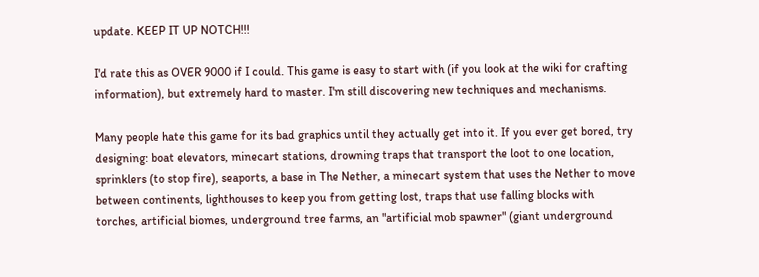update. KEEP IT UP NOTCH!!!

I'd rate this as OVER 9000 if I could. This game is easy to start with (if you look at the wiki for crafting information), but extremely hard to master. I'm still discovering new techniques and mechanisms.

Many people hate this game for its bad graphics until they actually get into it. If you ever get bored, try designing: boat elevators, minecart stations, drowning traps that transport the loot to one location, sprinklers (to stop fire), seaports, a base in The Nether, a minecart system that uses the Nether to move between continents, lighthouses to keep you from getting lost, traps that use falling blocks with torches, artificial biomes, underground tree farms, an "artificial mob spawner" (giant underground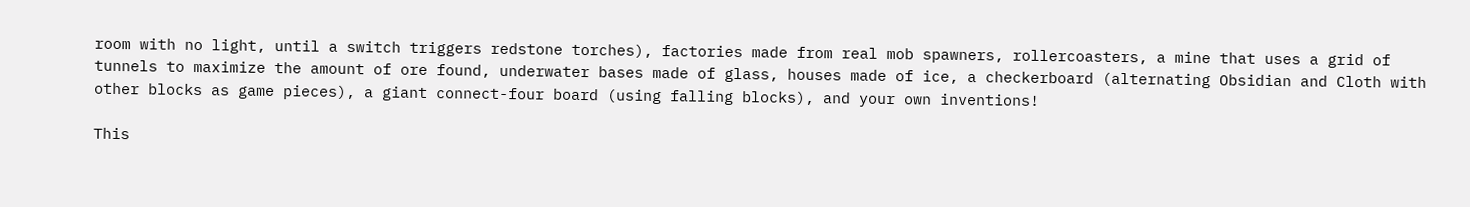room with no light, until a switch triggers redstone torches), factories made from real mob spawners, rollercoasters, a mine that uses a grid of tunnels to maximize the amount of ore found, underwater bases made of glass, houses made of ice, a checkerboard (alternating Obsidian and Cloth with other blocks as game pieces), a giant connect-four board (using falling blocks), and your own inventions!

This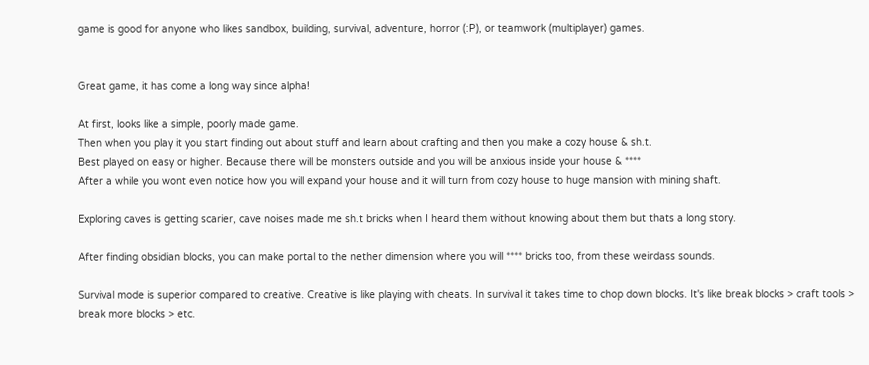game is good for anyone who likes sandbox, building, survival, adventure, horror (:P), or teamwork (multiplayer) games.


Great game, it has come a long way since alpha!

At first, looks like a simple, poorly made game.
Then when you play it you start finding out about stuff and learn about crafting and then you make a cozy house & sh.t.
Best played on easy or higher. Because there will be monsters outside and you will be anxious inside your house & ****
After a while you wont even notice how you will expand your house and it will turn from cozy house to huge mansion with mining shaft.

Exploring caves is getting scarier, cave noises made me sh.t bricks when I heard them without knowing about them but thats a long story.

After finding obsidian blocks, you can make portal to the nether dimension where you will **** bricks too, from these weirdass sounds.

Survival mode is superior compared to creative. Creative is like playing with cheats. In survival it takes time to chop down blocks. It's like break blocks > craft tools > break more blocks > etc.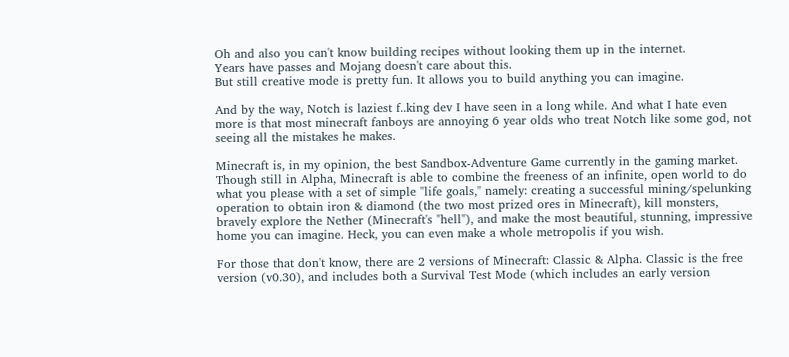Oh and also you can't know building recipes without looking them up in the internet.
Years have passes and Mojang doesn't care about this.
But still creative mode is pretty fun. It allows you to build anything you can imagine.

And by the way, Notch is laziest f..king dev I have seen in a long while. And what I hate even more is that most minecraft fanboys are annoying 6 year olds who treat Notch like some god, not seeing all the mistakes he makes.

Minecraft is, in my opinion, the best Sandbox-Adventure Game currently in the gaming market. Though still in Alpha, Minecraft is able to combine the freeness of an infinite, open world to do what you please with a set of simple "life goals," namely: creating a successful mining/spelunking operation to obtain iron & diamond (the two most prized ores in Minecraft), kill monsters, bravely explore the Nether (Minecraft's "hell"), and make the most beautiful, stunning, impressive home you can imagine. Heck, you can even make a whole metropolis if you wish.

For those that don't know, there are 2 versions of Minecraft: Classic & Alpha. Classic is the free version (v0.30), and includes both a Survival Test Mode (which includes an early version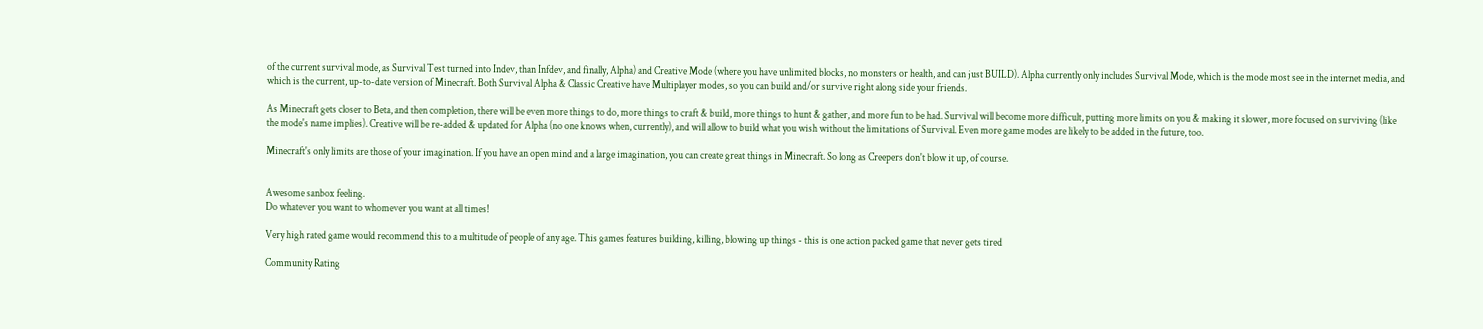of the current survival mode, as Survival Test turned into Indev, than Infdev, and finally, Alpha) and Creative Mode (where you have unlimited blocks, no monsters or health, and can just BUILD). Alpha currently only includes Survival Mode, which is the mode most see in the internet media, and which is the current, up-to-date version of Minecraft. Both Survival Alpha & Classic Creative have Multiplayer modes, so you can build and/or survive right along side your friends.

As Minecraft gets closer to Beta, and then completion, there will be even more things to do, more things to craft & build, more things to hunt & gather, and more fun to be had. Survival will become more difficult, putting more limits on you & making it slower, more focused on surviving (like the mode's name implies). Creative will be re-added & updated for Alpha (no one knows when, currently), and will allow to build what you wish without the limitations of Survival. Even more game modes are likely to be added in the future, too.

Minecraft's only limits are those of your imagination. If you have an open mind and a large imagination, you can create great things in Minecraft. So long as Creepers don't blow it up, of course.


Awesome sanbox feeling.
Do whatever you want to whomever you want at all times!

Very high rated game would recommend this to a multitude of people of any age. This games features building, killing, blowing up things - this is one action packed game that never gets tired

Community Rating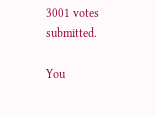3001 votes submitted.

You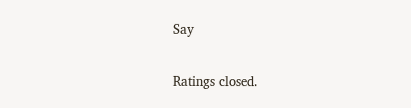Say


Ratings closed.